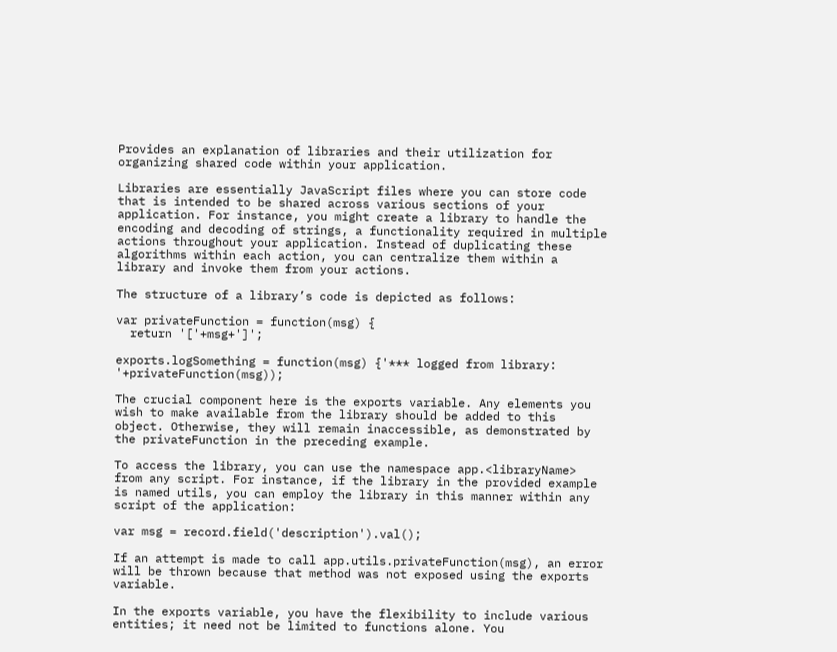Provides an explanation of libraries and their utilization for organizing shared code within your application.

Libraries are essentially JavaScript files where you can store code that is intended to be shared across various sections of your application. For instance, you might create a library to handle the encoding and decoding of strings, a functionality required in multiple actions throughout your application. Instead of duplicating these algorithms within each action, you can centralize them within a library and invoke them from your actions.

The structure of a library’s code is depicted as follows:

var privateFunction = function(msg) {
  return '['+msg+']';

exports.logSomething = function(msg) {'*** logged from library: '+privateFunction(msg));

The crucial component here is the exports variable. Any elements you wish to make available from the library should be added to this object. Otherwise, they will remain inaccessible, as demonstrated by the privateFunction in the preceding example.

To access the library, you can use the namespace app.<libraryName> from any script. For instance, if the library in the provided example is named utils, you can employ the library in this manner within any script of the application:

var msg = record.field('description').val();

If an attempt is made to call app.utils.privateFunction(msg), an error will be thrown because that method was not exposed using the exports variable.

In the exports variable, you have the flexibility to include various entities; it need not be limited to functions alone. You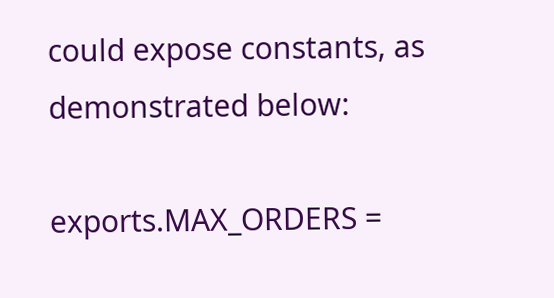could expose constants, as demonstrated below:

exports.MAX_ORDERS =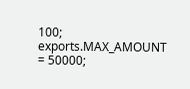100;
exports.MAX_AMOUNT = 50000;